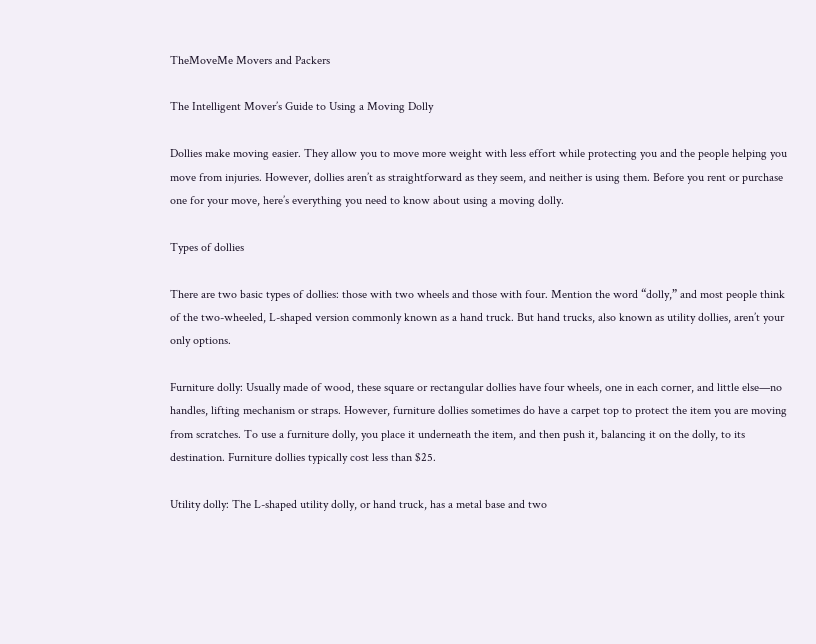TheMoveMe Movers and Packers

The Intelligent Mover’s Guide to Using a Moving Dolly

Dollies make moving easier. They allow you to move more weight with less effort while protecting you and the people helping you move from injuries. However, dollies aren’t as straightforward as they seem, and neither is using them. Before you rent or purchase one for your move, here’s everything you need to know about using a moving dolly.

Types of dollies

There are two basic types of dollies: those with two wheels and those with four. Mention the word “dolly,” and most people think of the two-wheeled, L-shaped version commonly known as a hand truck. But hand trucks, also known as utility dollies, aren’t your only options.

Furniture dolly: Usually made of wood, these square or rectangular dollies have four wheels, one in each corner, and little else—no handles, lifting mechanism or straps. However, furniture dollies sometimes do have a carpet top to protect the item you are moving from scratches. To use a furniture dolly, you place it underneath the item, and then push it, balancing it on the dolly, to its destination. Furniture dollies typically cost less than $25.

Utility dolly: The L-shaped utility dolly, or hand truck, has a metal base and two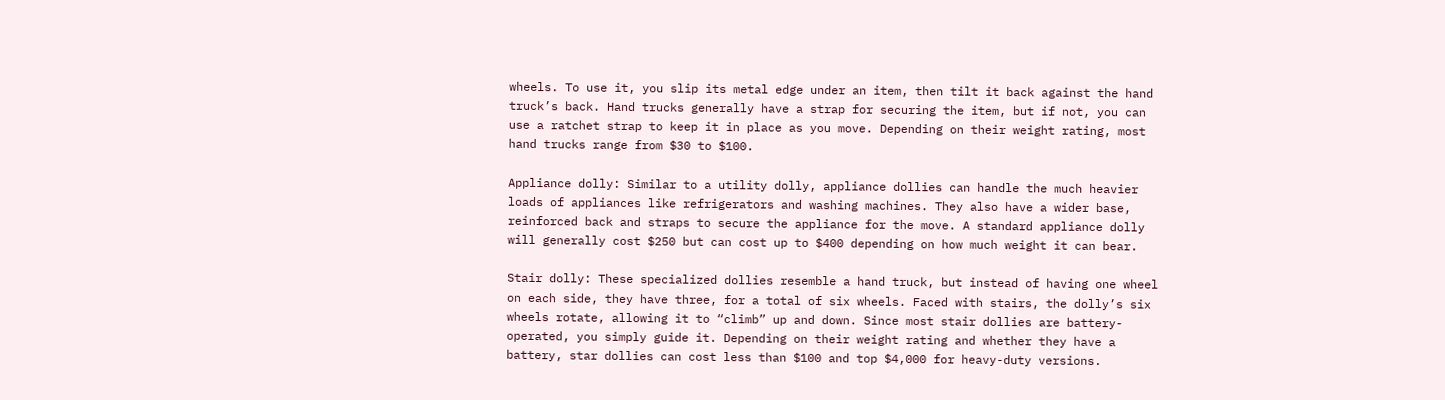wheels. To use it, you slip its metal edge under an item, then tilt it back against the hand truck’s back. Hand trucks generally have a strap for securing the item, but if not, you can use a ratchet strap to keep it in place as you move. Depending on their weight rating, most hand trucks range from $30 to $100.

Appliance dolly: Similar to a utility dolly, appliance dollies can handle the much heavier loads of appliances like refrigerators and washing machines. They also have a wider base, reinforced back and straps to secure the appliance for the move. A standard appliance dolly will generally cost $250 but can cost up to $400 depending on how much weight it can bear.

Stair dolly: These specialized dollies resemble a hand truck, but instead of having one wheel on each side, they have three, for a total of six wheels. Faced with stairs, the dolly’s six wheels rotate, allowing it to “climb” up and down. Since most stair dollies are battery-operated, you simply guide it. Depending on their weight rating and whether they have a battery, star dollies can cost less than $100 and top $4,000 for heavy-duty versions.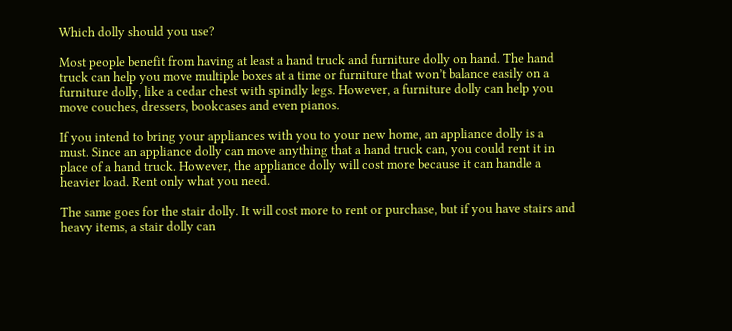Which dolly should you use?

Most people benefit from having at least a hand truck and furniture dolly on hand. The hand truck can help you move multiple boxes at a time or furniture that won’t balance easily on a furniture dolly, like a cedar chest with spindly legs. However, a furniture dolly can help you move couches, dressers, bookcases and even pianos.

If you intend to bring your appliances with you to your new home, an appliance dolly is a must. Since an appliance dolly can move anything that a hand truck can, you could rent it in place of a hand truck. However, the appliance dolly will cost more because it can handle a heavier load. Rent only what you need.

The same goes for the stair dolly. It will cost more to rent or purchase, but if you have stairs and heavy items, a stair dolly can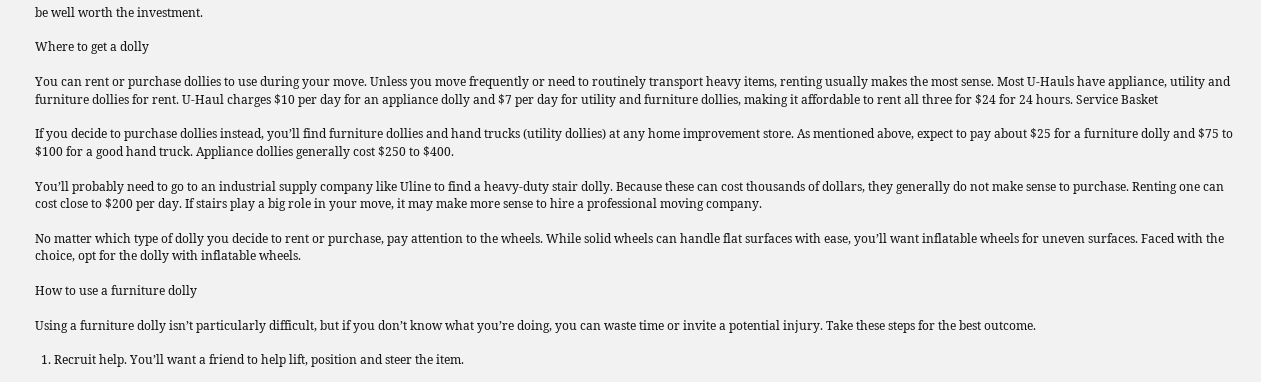be well worth the investment.

Where to get a dolly

You can rent or purchase dollies to use during your move. Unless you move frequently or need to routinely transport heavy items, renting usually makes the most sense. Most U-Hauls have appliance, utility and furniture dollies for rent. U-Haul charges $10 per day for an appliance dolly and $7 per day for utility and furniture dollies, making it affordable to rent all three for $24 for 24 hours. Service Basket

If you decide to purchase dollies instead, you’ll find furniture dollies and hand trucks (utility dollies) at any home improvement store. As mentioned above, expect to pay about $25 for a furniture dolly and $75 to $100 for a good hand truck. Appliance dollies generally cost $250 to $400.

You’ll probably need to go to an industrial supply company like Uline to find a heavy-duty stair dolly. Because these can cost thousands of dollars, they generally do not make sense to purchase. Renting one can cost close to $200 per day. If stairs play a big role in your move, it may make more sense to hire a professional moving company.

No matter which type of dolly you decide to rent or purchase, pay attention to the wheels. While solid wheels can handle flat surfaces with ease, you’ll want inflatable wheels for uneven surfaces. Faced with the choice, opt for the dolly with inflatable wheels.

How to use a furniture dolly

Using a furniture dolly isn’t particularly difficult, but if you don’t know what you’re doing, you can waste time or invite a potential injury. Take these steps for the best outcome.

  1. Recruit help. You’ll want a friend to help lift, position and steer the item.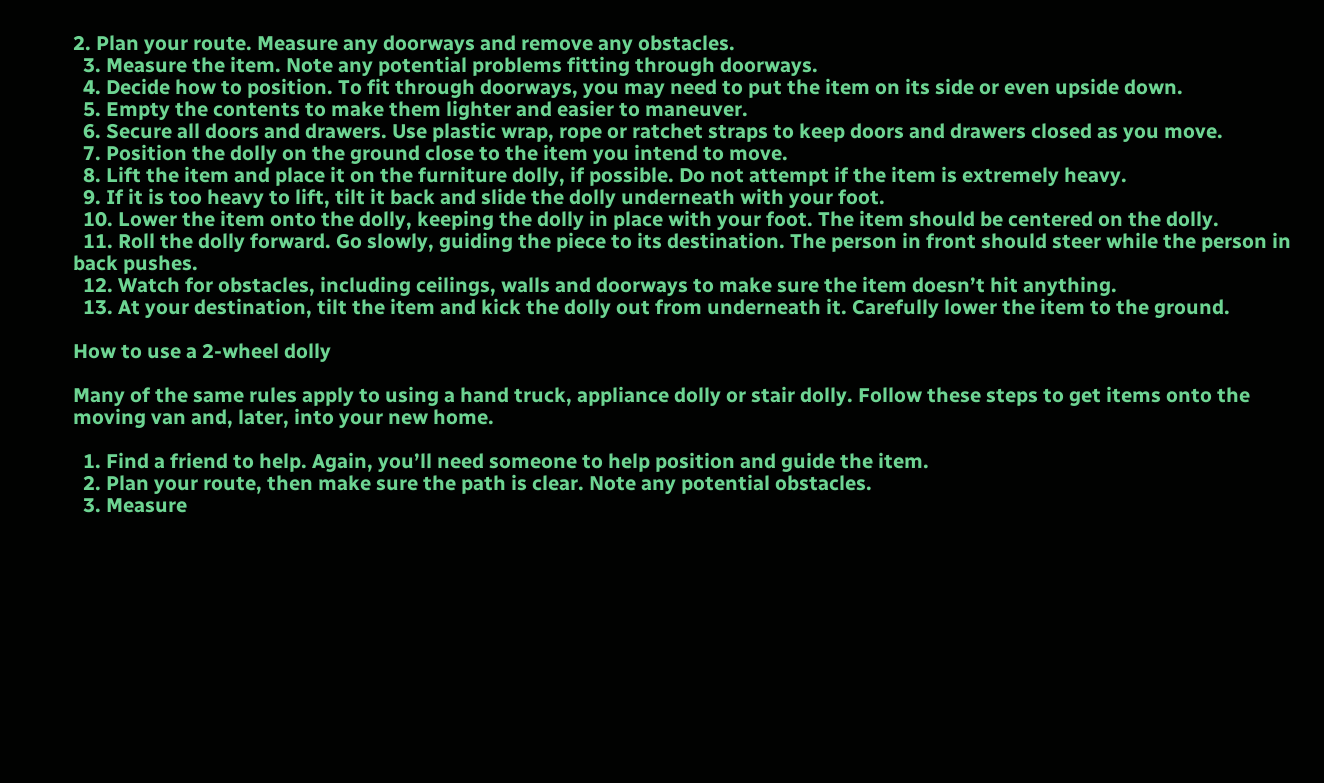2. Plan your route. Measure any doorways and remove any obstacles.
  3. Measure the item. Note any potential problems fitting through doorways.
  4. Decide how to position. To fit through doorways, you may need to put the item on its side or even upside down.
  5. Empty the contents to make them lighter and easier to maneuver.
  6. Secure all doors and drawers. Use plastic wrap, rope or ratchet straps to keep doors and drawers closed as you move.
  7. Position the dolly on the ground close to the item you intend to move.
  8. Lift the item and place it on the furniture dolly, if possible. Do not attempt if the item is extremely heavy.
  9. If it is too heavy to lift, tilt it back and slide the dolly underneath with your foot.
  10. Lower the item onto the dolly, keeping the dolly in place with your foot. The item should be centered on the dolly.
  11. Roll the dolly forward. Go slowly, guiding the piece to its destination. The person in front should steer while the person in back pushes.
  12. Watch for obstacles, including ceilings, walls and doorways to make sure the item doesn’t hit anything.
  13. At your destination, tilt the item and kick the dolly out from underneath it. Carefully lower the item to the ground.

How to use a 2-wheel dolly

Many of the same rules apply to using a hand truck, appliance dolly or stair dolly. Follow these steps to get items onto the moving van and, later, into your new home.

  1. Find a friend to help. Again, you’ll need someone to help position and guide the item.
  2. Plan your route, then make sure the path is clear. Note any potential obstacles.
  3. Measure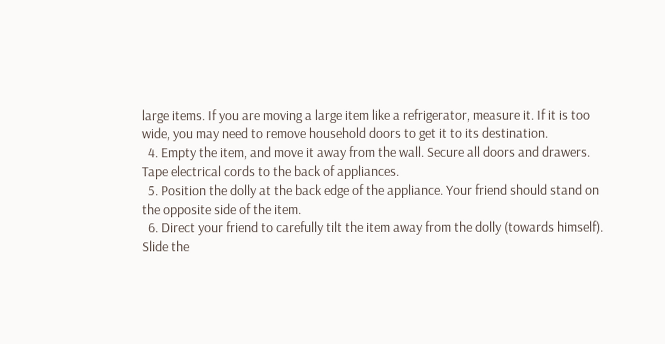large items. If you are moving a large item like a refrigerator, measure it. If it is too wide, you may need to remove household doors to get it to its destination.
  4. Empty the item, and move it away from the wall. Secure all doors and drawers. Tape electrical cords to the back of appliances.
  5. Position the dolly at the back edge of the appliance. Your friend should stand on the opposite side of the item.
  6. Direct your friend to carefully tilt the item away from the dolly (towards himself). Slide the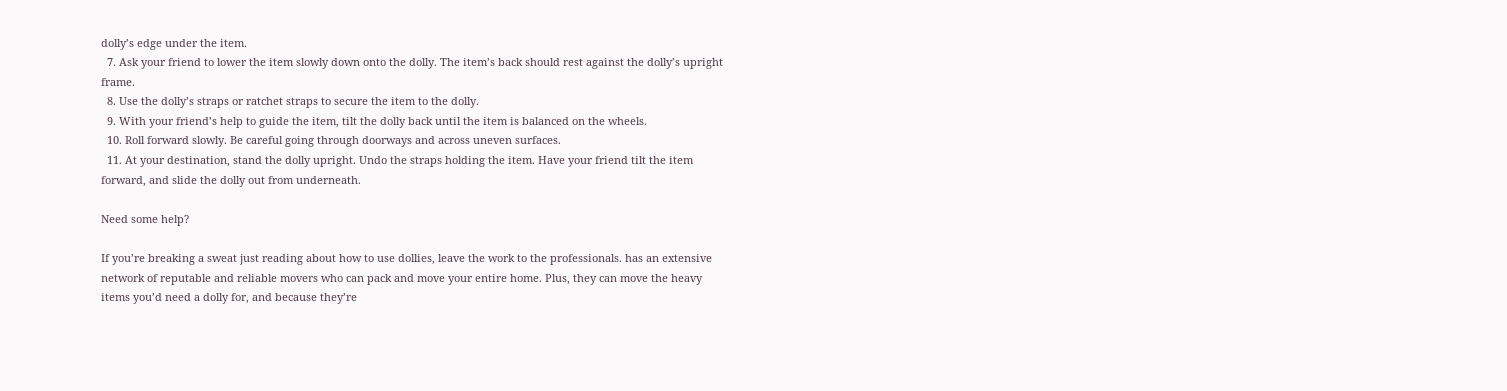dolly’s edge under the item.
  7. Ask your friend to lower the item slowly down onto the dolly. The item’s back should rest against the dolly’s upright frame.
  8. Use the dolly’s straps or ratchet straps to secure the item to the dolly.
  9. With your friend’s help to guide the item, tilt the dolly back until the item is balanced on the wheels.
  10. Roll forward slowly. Be careful going through doorways and across uneven surfaces.
  11. At your destination, stand the dolly upright. Undo the straps holding the item. Have your friend tilt the item forward, and slide the dolly out from underneath.

Need some help?

If you’re breaking a sweat just reading about how to use dollies, leave the work to the professionals. has an extensive network of reputable and reliable movers who can pack and move your entire home. Plus, they can move the heavy items you’d need a dolly for, and because they’re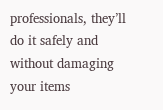professionals, they’ll do it safely and without damaging your items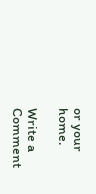or your home.

Write a Comment